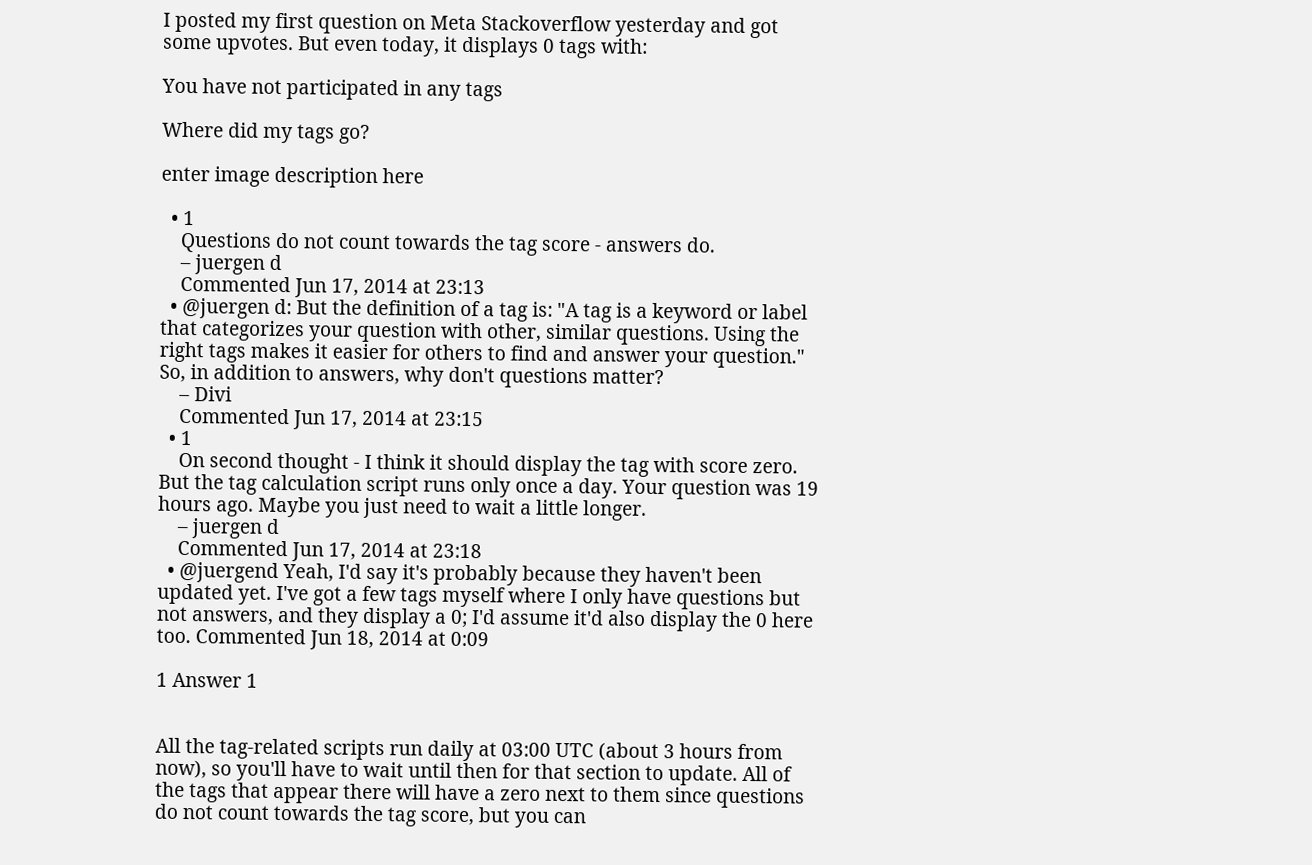I posted my first question on Meta Stackoverflow yesterday and got some upvotes. But even today, it displays 0 tags with:

You have not participated in any tags

Where did my tags go?

enter image description here

  • 1
    Questions do not count towards the tag score - answers do.
    – juergen d
    Commented Jun 17, 2014 at 23:13
  • @juergen d: But the definition of a tag is: "A tag is a keyword or label that categorizes your question with other, similar questions. Using the right tags makes it easier for others to find and answer your question." So, in addition to answers, why don't questions matter?
    – Divi
    Commented Jun 17, 2014 at 23:15
  • 1
    On second thought - I think it should display the tag with score zero. But the tag calculation script runs only once a day. Your question was 19 hours ago. Maybe you just need to wait a little longer.
    – juergen d
    Commented Jun 17, 2014 at 23:18
  • @juergend Yeah, I'd say it's probably because they haven't been updated yet. I've got a few tags myself where I only have questions but not answers, and they display a 0; I'd assume it'd also display the 0 here too. Commented Jun 18, 2014 at 0:09

1 Answer 1


All the tag-related scripts run daily at 03:00 UTC (about 3 hours from now), so you'll have to wait until then for that section to update. All of the tags that appear there will have a zero next to them since questions do not count towards the tag score, but you can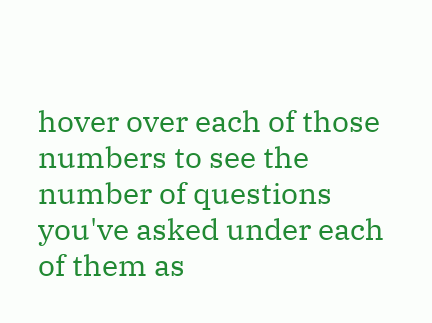hover over each of those numbers to see the number of questions you've asked under each of them as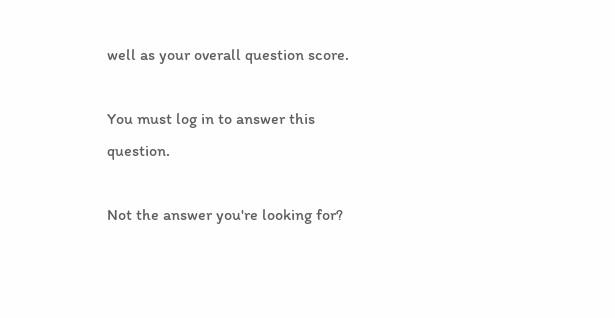well as your overall question score.

You must log in to answer this question.

Not the answer you're looking for?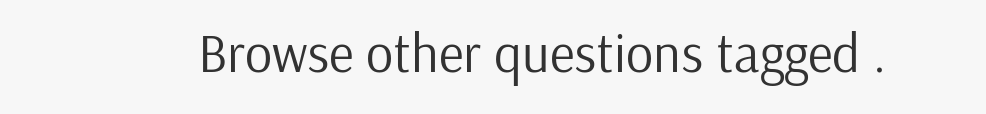Browse other questions tagged .